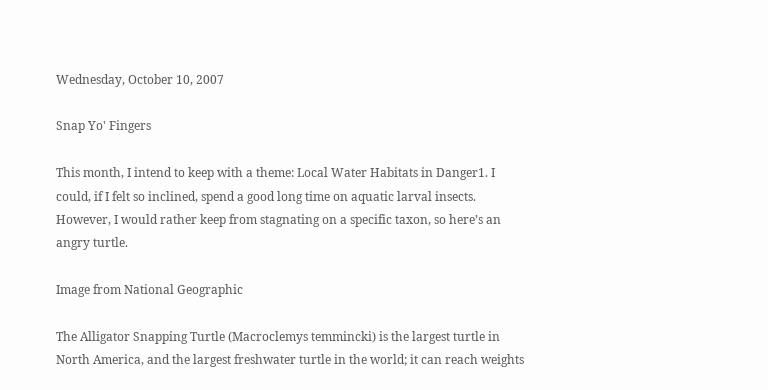Wednesday, October 10, 2007

Snap Yo' Fingers

This month, I intend to keep with a theme: Local Water Habitats in Danger1. I could, if I felt so inclined, spend a good long time on aquatic larval insects. However, I would rather keep from stagnating on a specific taxon, so here’s an angry turtle.

Image from National Geographic

The Alligator Snapping Turtle (Macroclemys temmincki) is the largest turtle in North America, and the largest freshwater turtle in the world; it can reach weights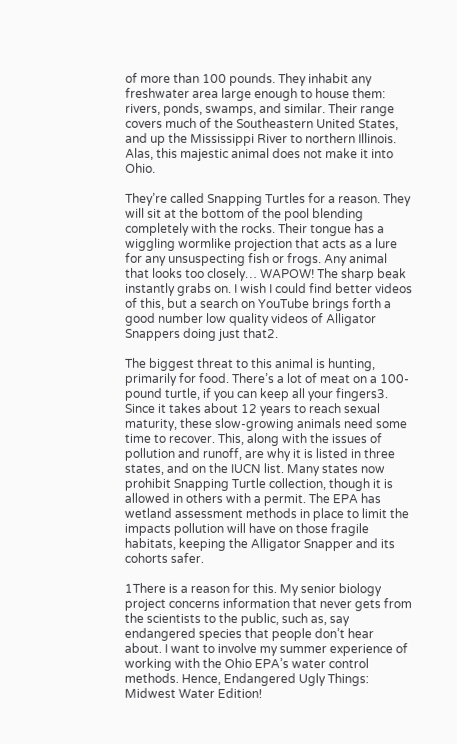of more than 100 pounds. They inhabit any freshwater area large enough to house them: rivers, ponds, swamps, and similar. Their range covers much of the Southeastern United States, and up the Mississippi River to northern Illinois. Alas, this majestic animal does not make it into Ohio.

They’re called Snapping Turtles for a reason. They will sit at the bottom of the pool blending completely with the rocks. Their tongue has a wiggling wormlike projection that acts as a lure for any unsuspecting fish or frogs. Any animal that looks too closely… WAPOW! The sharp beak instantly grabs on. I wish I could find better videos of this, but a search on YouTube brings forth a good number low quality videos of Alligator Snappers doing just that2.

The biggest threat to this animal is hunting, primarily for food. There’s a lot of meat on a 100-pound turtle, if you can keep all your fingers3. Since it takes about 12 years to reach sexual maturity, these slow-growing animals need some time to recover. This, along with the issues of pollution and runoff, are why it is listed in three states, and on the IUCN list. Many states now prohibit Snapping Turtle collection, though it is allowed in others with a permit. The EPA has wetland assessment methods in place to limit the impacts pollution will have on those fragile habitats, keeping the Alligator Snapper and its cohorts safer.

1There is a reason for this. My senior biology project concerns information that never gets from the scientists to the public, such as, say endangered species that people don’t hear about. I want to involve my summer experience of working with the Ohio EPA’s water control methods. Hence, Endangered Ugly Things: Midwest Water Edition!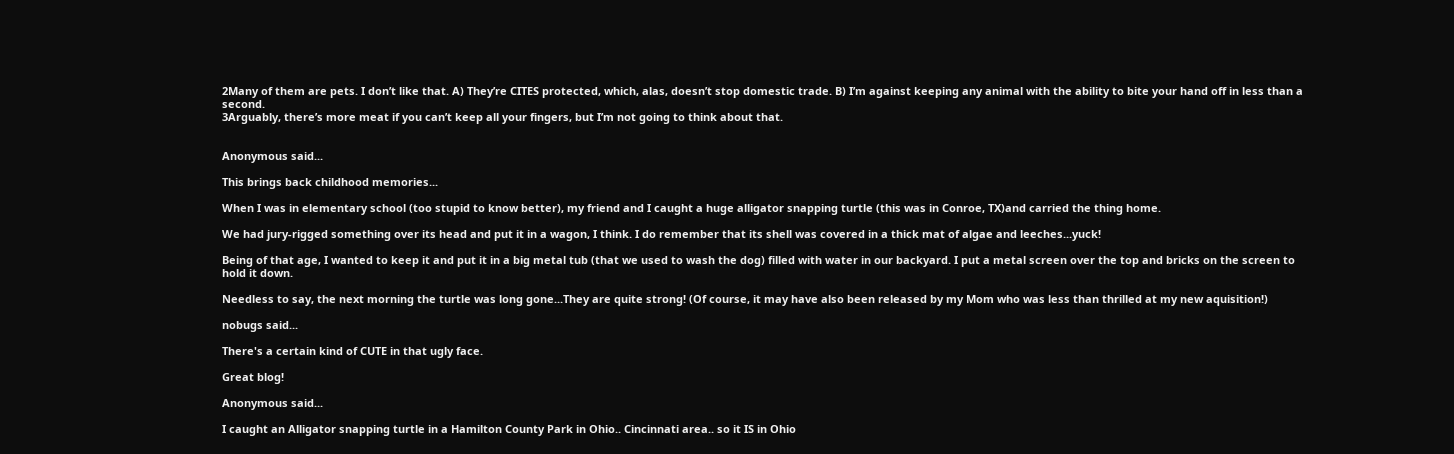2Many of them are pets. I don’t like that. A) They’re CITES protected, which, alas, doesn’t stop domestic trade. B) I’m against keeping any animal with the ability to bite your hand off in less than a second.
3Arguably, there’s more meat if you can’t keep all your fingers, but I’m not going to think about that.


Anonymous said...

This brings back childhood memories...

When I was in elementary school (too stupid to know better), my friend and I caught a huge alligator snapping turtle (this was in Conroe, TX)and carried the thing home.

We had jury-rigged something over its head and put it in a wagon, I think. I do remember that its shell was covered in a thick mat of algae and leeches...yuck!

Being of that age, I wanted to keep it and put it in a big metal tub (that we used to wash the dog) filled with water in our backyard. I put a metal screen over the top and bricks on the screen to hold it down.

Needless to say, the next morning the turtle was long gone...They are quite strong! (Of course, it may have also been released by my Mom who was less than thrilled at my new aquisition!)

nobugs said...

There's a certain kind of CUTE in that ugly face.

Great blog!

Anonymous said...

I caught an Alligator snapping turtle in a Hamilton County Park in Ohio.. Cincinnati area.. so it IS in Ohio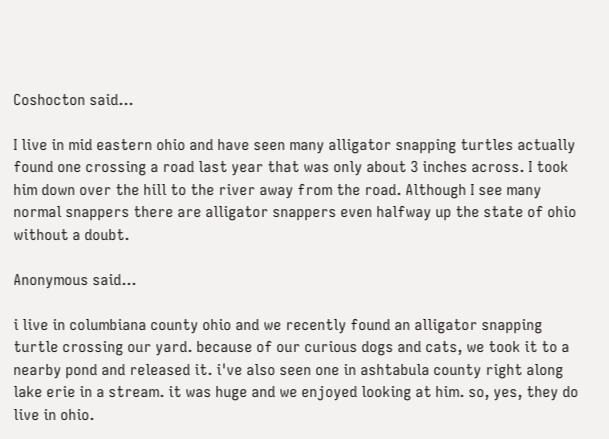Coshocton said...

I live in mid eastern ohio and have seen many alligator snapping turtles actually found one crossing a road last year that was only about 3 inches across. I took him down over the hill to the river away from the road. Although I see many normal snappers there are alligator snappers even halfway up the state of ohio without a doubt.

Anonymous said...

i live in columbiana county ohio and we recently found an alligator snapping turtle crossing our yard. because of our curious dogs and cats, we took it to a nearby pond and released it. i've also seen one in ashtabula county right along lake erie in a stream. it was huge and we enjoyed looking at him. so, yes, they do live in ohio.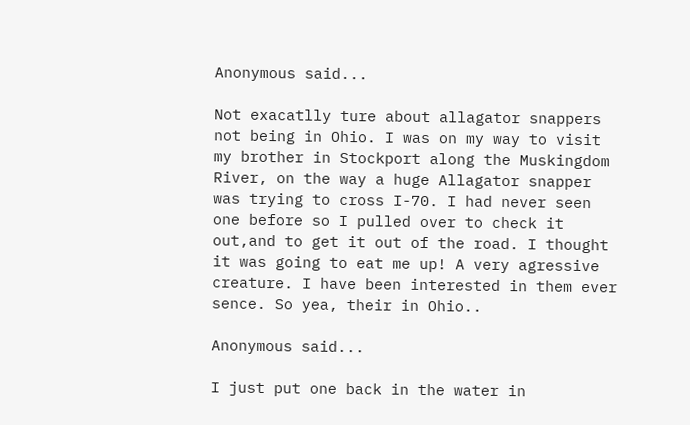Anonymous said...

Not exacatlly ture about allagator snappers not being in Ohio. I was on my way to visit my brother in Stockport along the Muskingdom River, on the way a huge Allagator snapper was trying to cross I-70. I had never seen one before so I pulled over to check it out,and to get it out of the road. I thought it was going to eat me up! A very agressive creature. I have been interested in them ever sence. So yea, their in Ohio..

Anonymous said...

I just put one back in the water in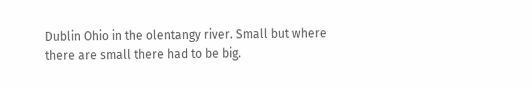Dublin Ohio in the olentangy river. Small but where there are small there had to be big.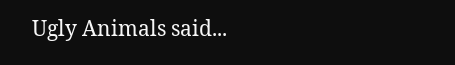Ugly Animals said...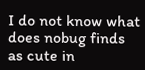I do not know what does nobug finds as cute in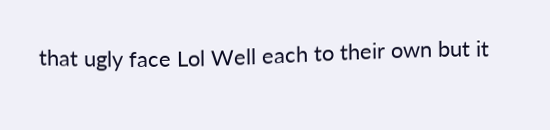that ugly face Lol Well each to their own but it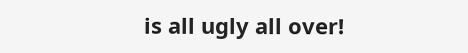is all ugly all over!